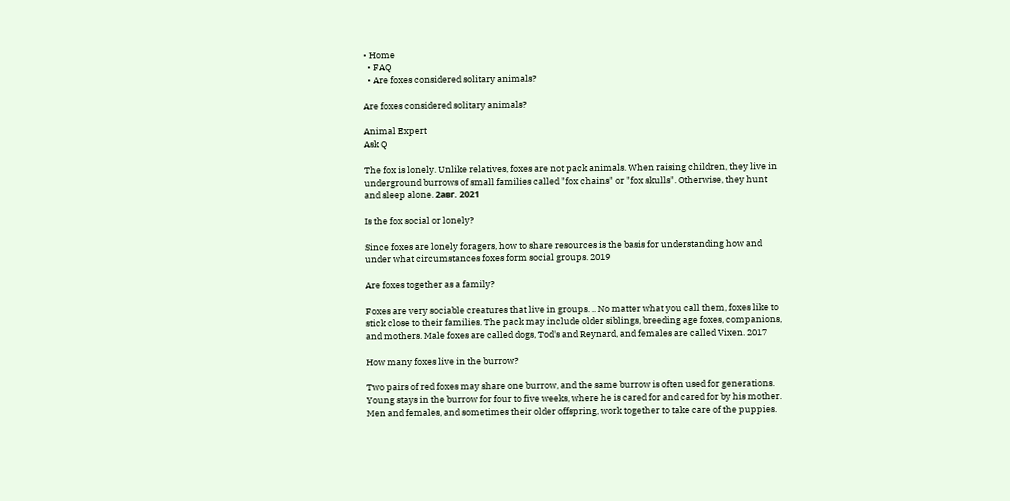• Home
  • FAQ
  • Are foxes considered solitary animals?

Are foxes considered solitary animals?

Animal Expert
Ask Q

The fox is lonely. Unlike relatives, foxes are not pack animals. When raising children, they live in underground burrows of small families called "fox chains" or "fox skulls". Otherwise, they hunt and sleep alone. 2авг. 2021

Is the fox social or lonely?

Since foxes are lonely foragers, how to share resources is the basis for understanding how and under what circumstances foxes form social groups. 2019

Are foxes together as a family?

Foxes are very sociable creatures that live in groups. .. No matter what you call them, foxes like to stick close to their families. The pack may include older siblings, breeding age foxes, companions, and mothers. Male foxes are called dogs, Tod's and Reynard, and females are called Vixen. 2017

How many foxes live in the burrow?

Two pairs of red foxes may share one burrow, and the same burrow is often used for generations. Young stays in the burrow for four to five weeks, where he is cared for and cared for by his mother. Men and females, and sometimes their older offspring, work together to take care of the puppies.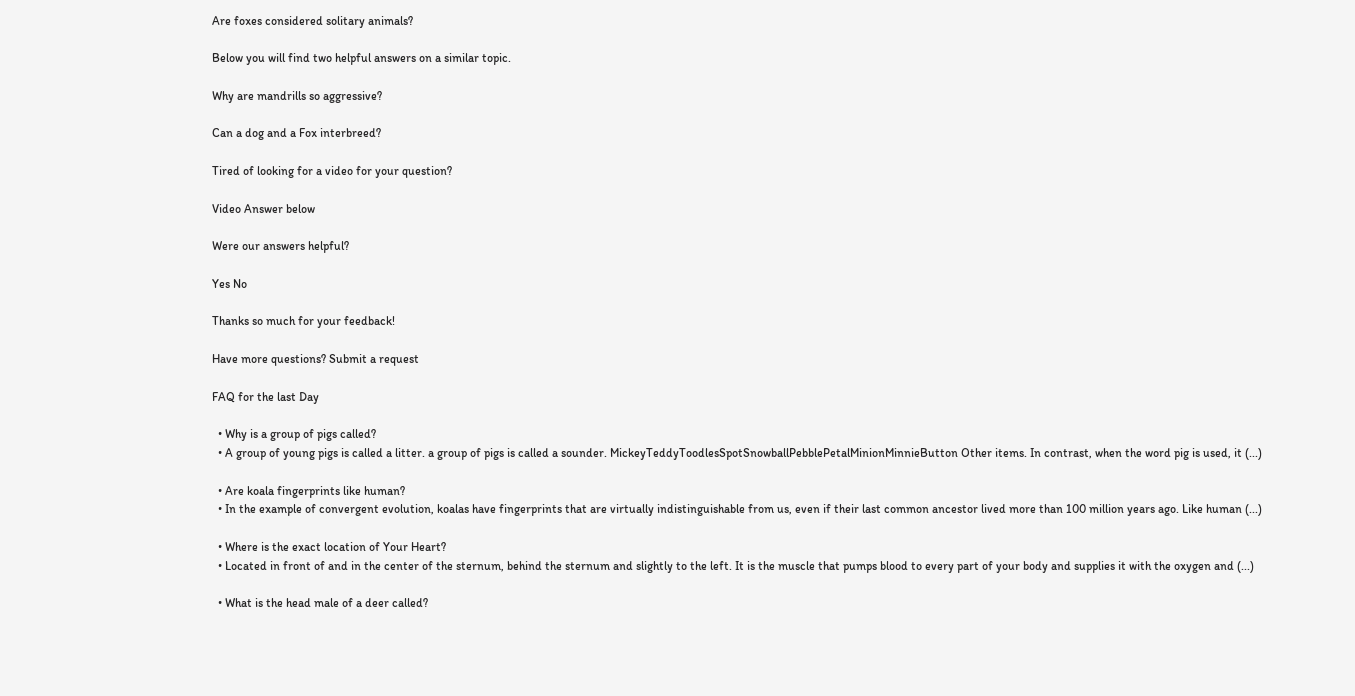Are foxes considered solitary animals?

Below you will find two helpful answers on a similar topic.

Why are mandrills so aggressive?

Can a dog and a Fox interbreed?

Tired of looking for a video for your question?

Video Answer below

Were our answers helpful?

Yes No

Thanks so much for your feedback!

Have more questions? Submit a request

FAQ for the last Day

  • Why is a group of pigs called?
  • A group of young pigs is called a litter. a group of pigs is called a sounder. MickeyTeddyToodlesSpotSnowballPebblePetalMinionMinnieButton Other items. In contrast, when the word pig is used, it (...)

  • Are koala fingerprints like human?
  • In the example of convergent evolution, koalas have fingerprints that are virtually indistinguishable from us, even if their last common ancestor lived more than 100 million years ago. Like human (...)

  • Where is the exact location of Your Heart?
  • Located in front of and in the center of the sternum, behind the sternum and slightly to the left. It is the muscle that pumps blood to every part of your body and supplies it with the oxygen and (...)

  • What is the head male of a deer called?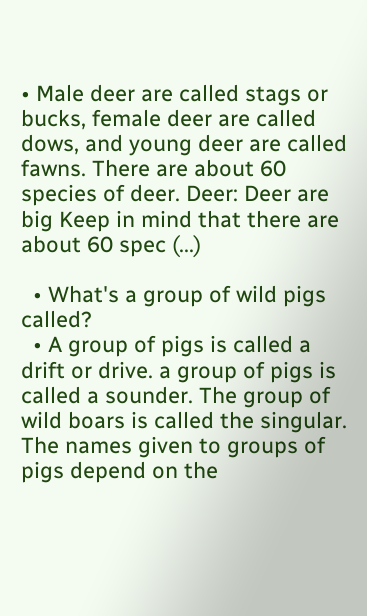• Male deer are called stags or bucks, female deer are called dows, and young deer are called fawns. There are about 60 species of deer. Deer: Deer are big Keep in mind that there are about 60 spec (...)

  • What's a group of wild pigs called?
  • A group of pigs is called a drift or drive. a group of pigs is called a sounder. The group of wild boars is called the singular. The names given to groups of pigs depend on the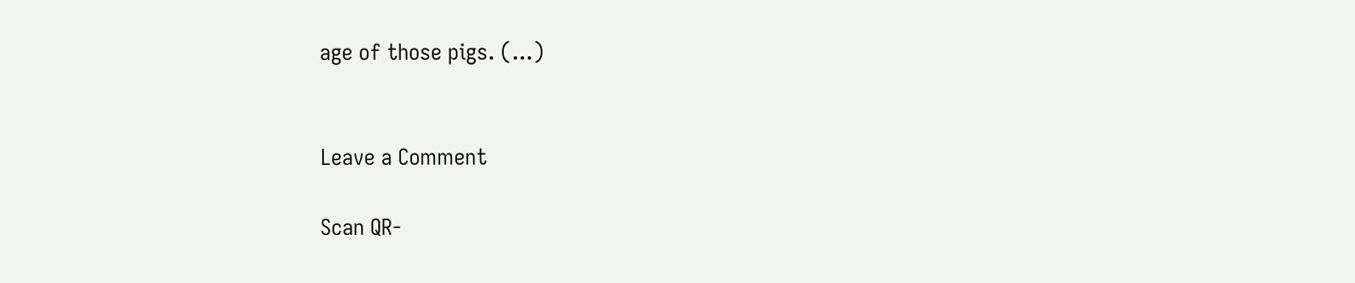age of those pigs. (...)


Leave a Comment

Scan QR-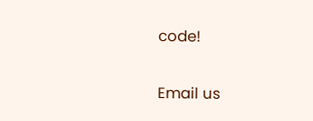code!

Email us